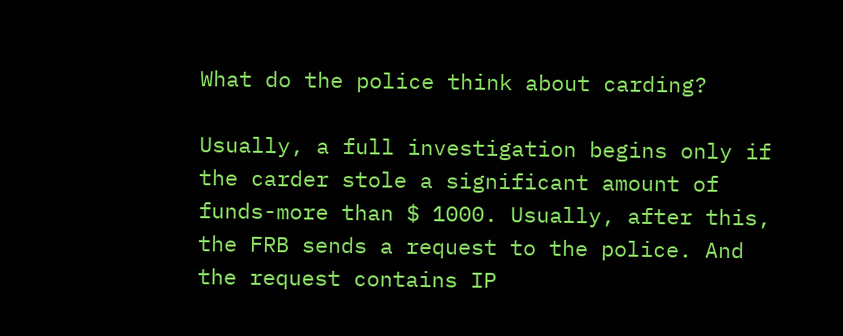What do the police think about carding?

Usually, a full investigation begins only if the carder stole a significant amount of funds-more than $ 1000. Usually, after this, the FRB sends a request to the police. And the request contains IP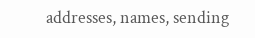addresses, names, sending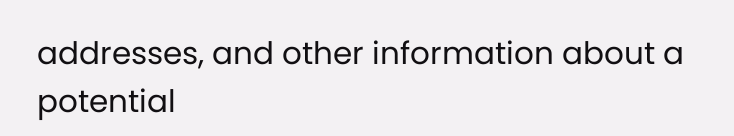addresses, and other information about a potential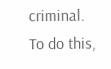criminal. To do this,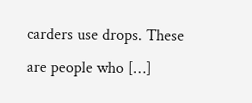carders use drops. These are people who […]